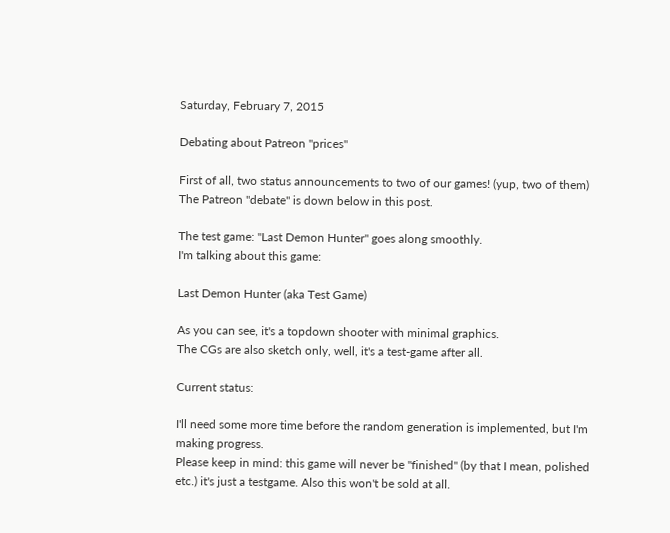Saturday, February 7, 2015

Debating about Patreon "prices"

First of all, two status announcements to two of our games! (yup, two of them)
The Patreon "debate" is down below in this post.

The test game: "Last Demon Hunter" goes along smoothly.
I'm talking about this game:

Last Demon Hunter (aka Test Game)

As you can see, it's a topdown shooter with minimal graphics.
The CGs are also sketch only, well, it's a test-game after all.

Current status:

I'll need some more time before the random generation is implemented, but I'm making progress.
Please keep in mind: this game will never be "finished" (by that I mean, polished etc.) it's just a testgame. Also this won't be sold at all.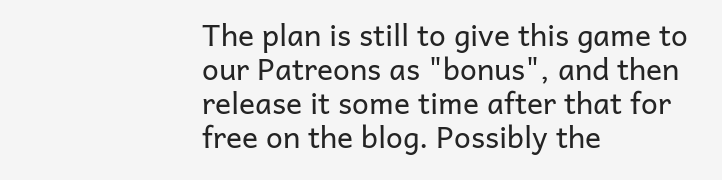The plan is still to give this game to our Patreons as "bonus", and then release it some time after that for free on the blog. Possibly the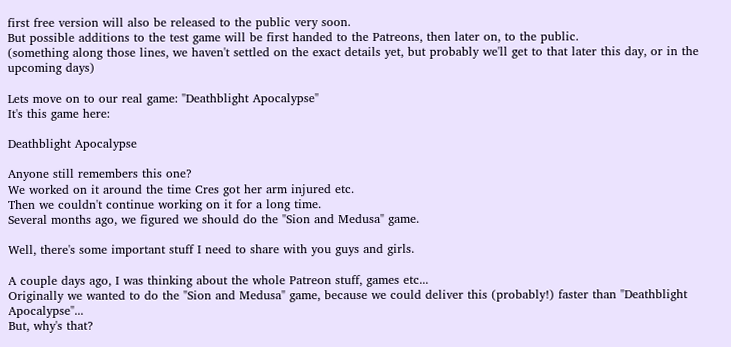first free version will also be released to the public very soon.
But possible additions to the test game will be first handed to the Patreons, then later on, to the public.
(something along those lines, we haven't settled on the exact details yet, but probably we'll get to that later this day, or in the upcoming days)

Lets move on to our real game: "Deathblight Apocalypse"
It's this game here:

Deathblight Apocalypse

Anyone still remembers this one?
We worked on it around the time Cres got her arm injured etc.
Then we couldn't continue working on it for a long time.
Several months ago, we figured we should do the "Sion and Medusa" game.

Well, there's some important stuff I need to share with you guys and girls.

A couple days ago, I was thinking about the whole Patreon stuff, games etc...
Originally we wanted to do the "Sion and Medusa" game, because we could deliver this (probably!) faster than "Deathblight Apocalypse"...
But, why's that?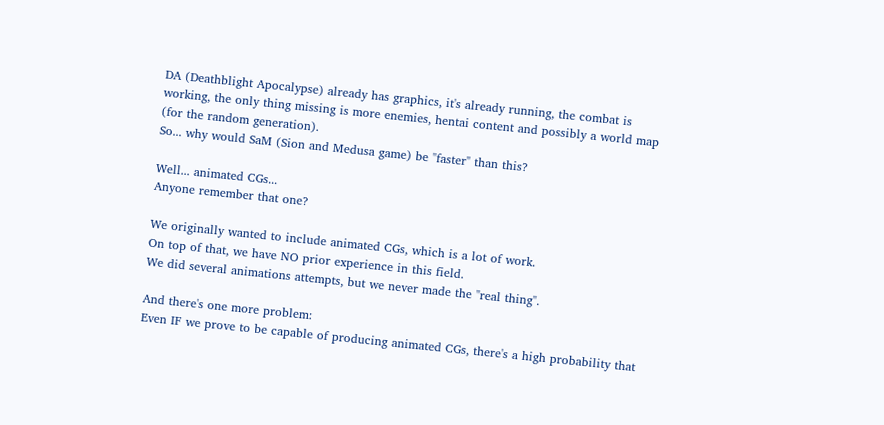DA (Deathblight Apocalypse) already has graphics, it's already running, the combat is working, the only thing missing is more enemies, hentai content and possibly a world map (for the random generation).
So... why would SaM (Sion and Medusa game) be "faster" than this?

Well... animated CGs...
Anyone remember that one?

We originally wanted to include animated CGs, which is a lot of work.
On top of that, we have NO prior experience in this field.
We did several animations attempts, but we never made the "real thing".

And there's one more problem:
Even IF we prove to be capable of producing animated CGs, there's a high probability that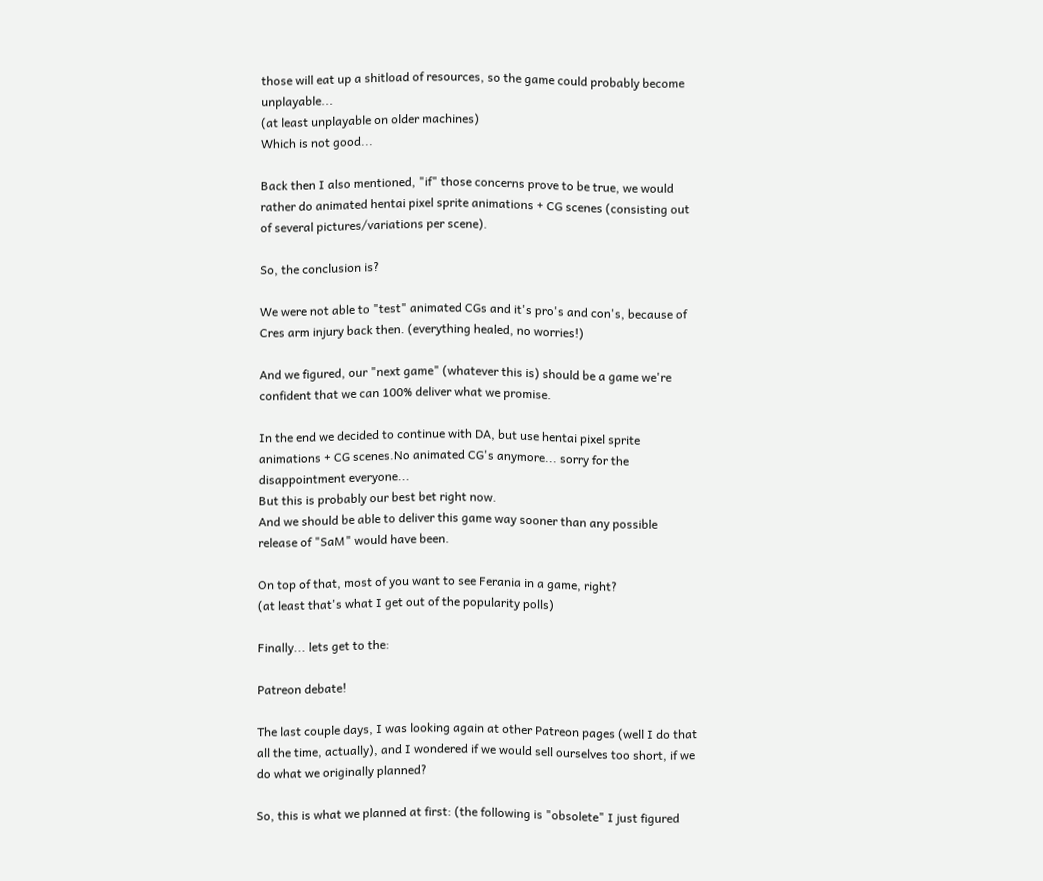those will eat up a shitload of resources, so the game could probably become unplayable...
(at least unplayable on older machines)
Which is not good...

Back then I also mentioned, "if" those concerns prove to be true, we would rather do animated hentai pixel sprite animations + CG scenes (consisting out of several pictures/variations per scene).

So, the conclusion is?

We were not able to "test" animated CGs and it's pro's and con's, because of Cres arm injury back then. (everything healed, no worries!)

And we figured, our "next game" (whatever this is) should be a game we're confident that we can 100% deliver what we promise.

In the end we decided to continue with DA, but use hentai pixel sprite animations + CG scenes.No animated CG's anymore... sorry for the disappointment everyone...
But this is probably our best bet right now.
And we should be able to deliver this game way sooner than any possible release of "SaM" would have been.

On top of that, most of you want to see Ferania in a game, right?
(at least that's what I get out of the popularity polls)

Finally... lets get to the:

Patreon debate!

The last couple days, I was looking again at other Patreon pages (well I do that all the time, actually), and I wondered if we would sell ourselves too short, if we do what we originally planned?

So, this is what we planned at first: (the following is "obsolete" I just figured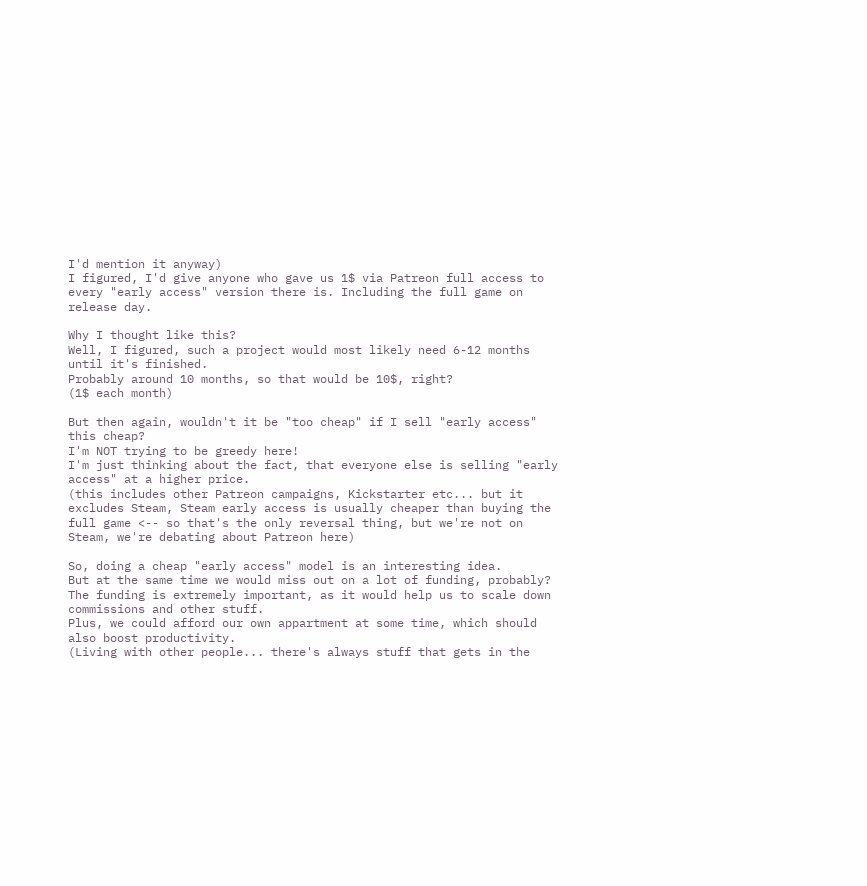I'd mention it anyway)
I figured, I'd give anyone who gave us 1$ via Patreon full access to every "early access" version there is. Including the full game on release day.

Why I thought like this?
Well, I figured, such a project would most likely need 6-12 months until it's finished.
Probably around 10 months, so that would be 10$, right?
(1$ each month)

But then again, wouldn't it be "too cheap" if I sell "early access" this cheap?
I'm NOT trying to be greedy here!
I'm just thinking about the fact, that everyone else is selling "early access" at a higher price.
(this includes other Patreon campaigns, Kickstarter etc... but it excludes Steam, Steam early access is usually cheaper than buying the full game <-- so that's the only reversal thing, but we're not on Steam, we're debating about Patreon here)

So, doing a cheap "early access" model is an interesting idea.
But at the same time we would miss out on a lot of funding, probably?
The funding is extremely important, as it would help us to scale down commissions and other stuff.
Plus, we could afford our own appartment at some time, which should also boost productivity.
(Living with other people... there's always stuff that gets in the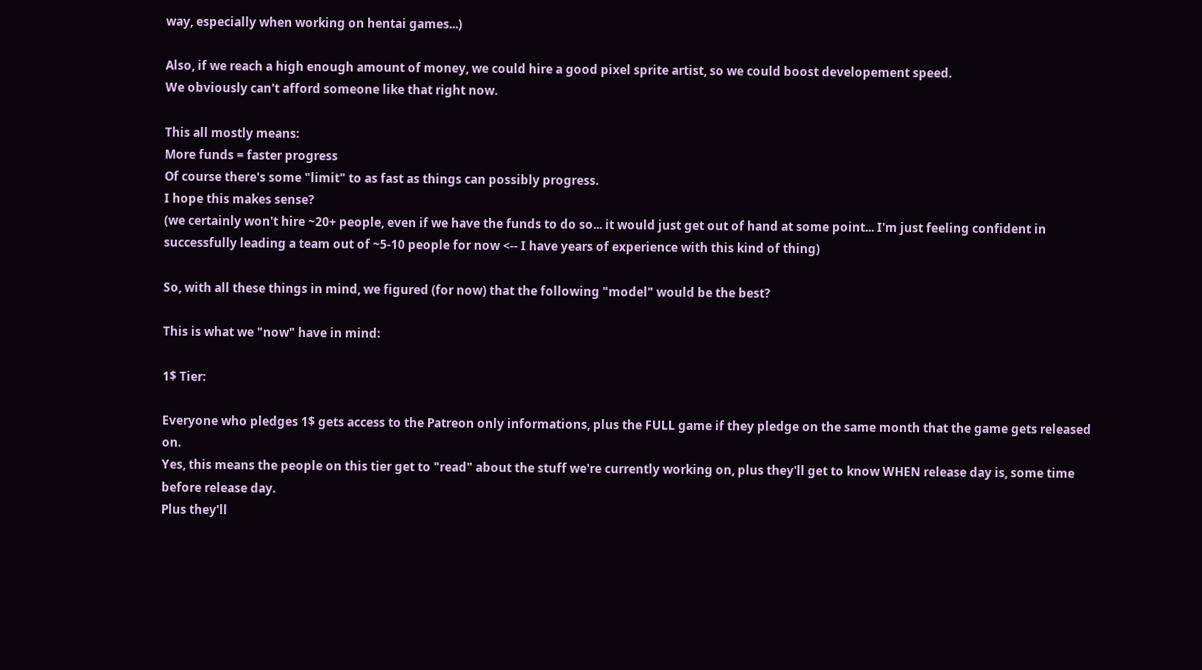way, especially when working on hentai games...)

Also, if we reach a high enough amount of money, we could hire a good pixel sprite artist, so we could boost developement speed.
We obviously can't afford someone like that right now.

This all mostly means:
More funds = faster progress
Of course there's some "limit" to as fast as things can possibly progress.
I hope this makes sense?
(we certainly won't hire ~20+ people, even if we have the funds to do so... it would just get out of hand at some point... I'm just feeling confident in successfully leading a team out of ~5-10 people for now <-- I have years of experience with this kind of thing)

So, with all these things in mind, we figured (for now) that the following "model" would be the best?

This is what we "now" have in mind:

1$ Tier:

Everyone who pledges 1$ gets access to the Patreon only informations, plus the FULL game if they pledge on the same month that the game gets released on.
Yes, this means the people on this tier get to "read" about the stuff we're currently working on, plus they'll get to know WHEN release day is, some time before release day.
Plus they'll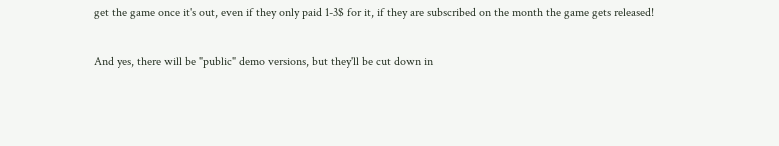get the game once it's out, even if they only paid 1-3$ for it, if they are subscribed on the month the game gets released!

And yes, there will be "public" demo versions, but they'll be cut down in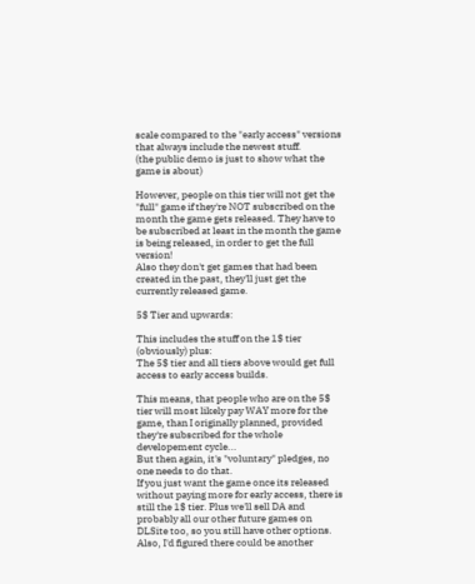scale compared to the "early access" versions that always include the newest stuff.
(the public demo is just to show what the game is about)

However, people on this tier will not get the "full" game if they're NOT subscribed on the month the game gets released. They have to be subscribed at least in the month the game is being released, in order to get the full version!
Also they don't get games that had been created in the past, they'll just get the currently released game.

5$ Tier and upwards:

This includes the stuff on the 1$ tier (obviously) plus:
The 5$ tier and all tiers above would get full access to early access builds.

This means, that people who are on the 5$ tier will most likely pay WAY more for the game, than I originally planned, provided they're subscribed for the whole developement cycle...
But then again, it's "voluntary" pledges, no one needs to do that.
If you just want the game once its released without paying more for early access, there is still the 1$ tier. Plus we'll sell DA and probably all our other future games on DLSite too, so you still have other options.
Also, I'd figured there could be another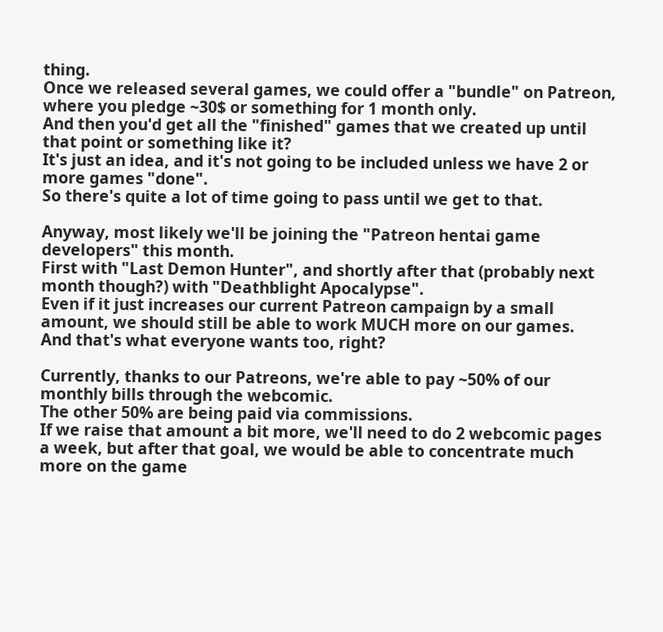thing.
Once we released several games, we could offer a "bundle" on Patreon, where you pledge ~30$ or something for 1 month only.
And then you'd get all the "finished" games that we created up until that point or something like it?
It's just an idea, and it's not going to be included unless we have 2 or more games "done".
So there's quite a lot of time going to pass until we get to that.

Anyway, most likely we'll be joining the "Patreon hentai game developers" this month.
First with "Last Demon Hunter", and shortly after that (probably next month though?) with "Deathblight Apocalypse".
Even if it just increases our current Patreon campaign by a small amount, we should still be able to work MUCH more on our games.
And that's what everyone wants too, right?

Currently, thanks to our Patreons, we're able to pay ~50% of our monthly bills through the webcomic.
The other 50% are being paid via commissions.
If we raise that amount a bit more, we'll need to do 2 webcomic pages a week, but after that goal, we would be able to concentrate much more on the game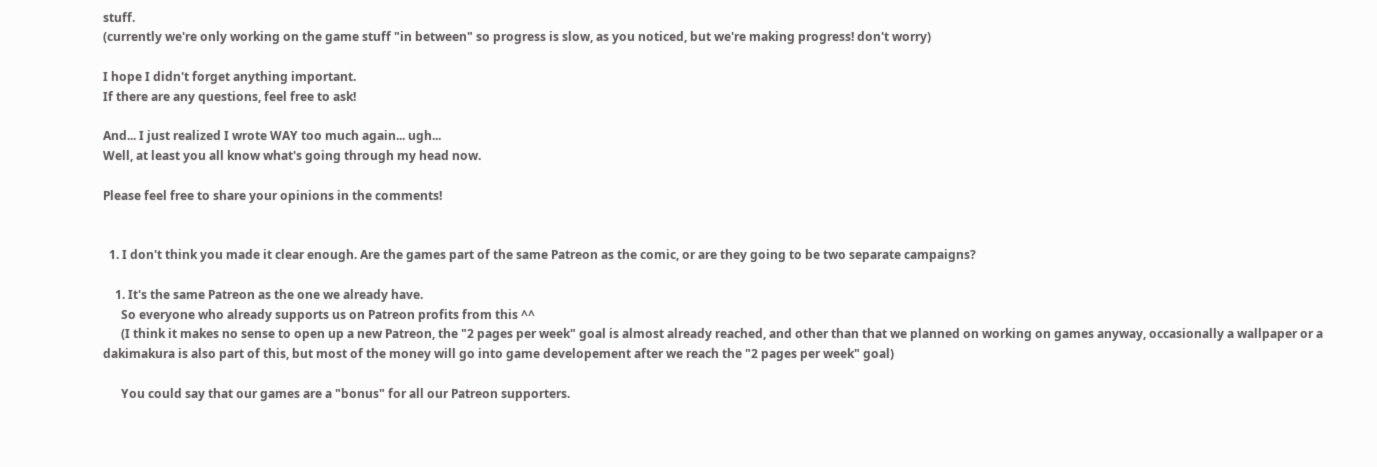stuff.
(currently we're only working on the game stuff "in between" so progress is slow, as you noticed, but we're making progress! don't worry)

I hope I didn't forget anything important.
If there are any questions, feel free to ask!

And... I just realized I wrote WAY too much again... ugh...
Well, at least you all know what's going through my head now.

Please feel free to share your opinions in the comments!


  1. I don't think you made it clear enough. Are the games part of the same Patreon as the comic, or are they going to be two separate campaigns?

    1. It's the same Patreon as the one we already have.
      So everyone who already supports us on Patreon profits from this ^^
      (I think it makes no sense to open up a new Patreon, the "2 pages per week" goal is almost already reached, and other than that we planned on working on games anyway, occasionally a wallpaper or a dakimakura is also part of this, but most of the money will go into game developement after we reach the "2 pages per week" goal)

      You could say that our games are a "bonus" for all our Patreon supporters.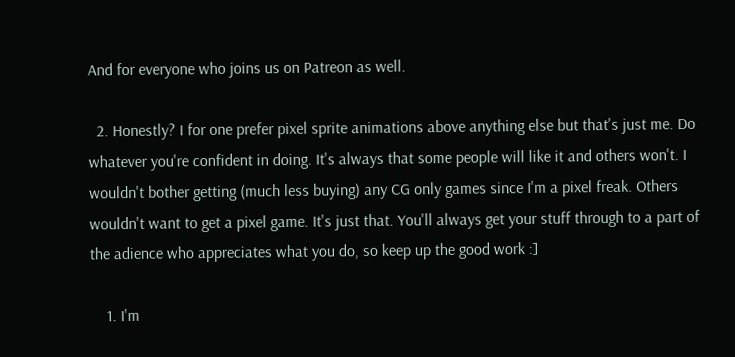And for everyone who joins us on Patreon as well.

  2. Honestly? I for one prefer pixel sprite animations above anything else but that's just me. Do whatever you're confident in doing. It's always that some people will like it and others won't. I wouldn't bother getting (much less buying) any CG only games since I'm a pixel freak. Others wouldn't want to get a pixel game. It's just that. You'll always get your stuff through to a part of the adience who appreciates what you do, so keep up the good work :]

    1. I'm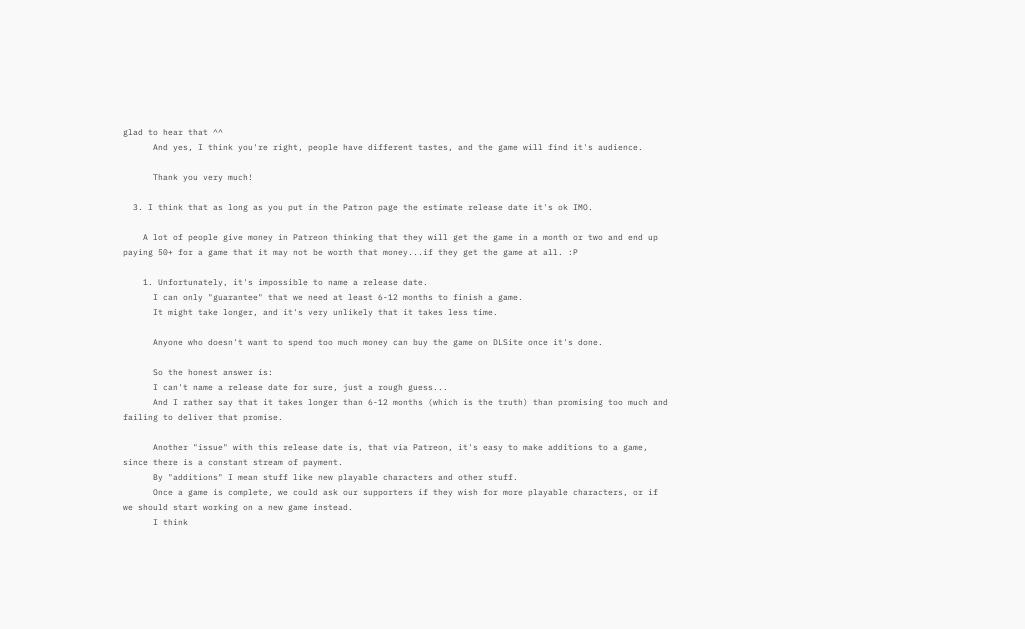glad to hear that ^^
      And yes, I think you're right, people have different tastes, and the game will find it's audience.

      Thank you very much!

  3. I think that as long as you put in the Patron page the estimate release date it's ok IMO.

    A lot of people give money in Patreon thinking that they will get the game in a month or two and end up paying 50+ for a game that it may not be worth that money...if they get the game at all. :P

    1. Unfortunately, it's impossible to name a release date.
      I can only "guarantee" that we need at least 6-12 months to finish a game.
      It might take longer, and it's very unlikely that it takes less time.

      Anyone who doesn't want to spend too much money can buy the game on DLSite once it's done.

      So the honest answer is:
      I can't name a release date for sure, just a rough guess...
      And I rather say that it takes longer than 6-12 months (which is the truth) than promising too much and failing to deliver that promise.

      Another "issue" with this release date is, that via Patreon, it's easy to make additions to a game, since there is a constant stream of payment.
      By "additions" I mean stuff like new playable characters and other stuff.
      Once a game is complete, we could ask our supporters if they wish for more playable characters, or if we should start working on a new game instead.
      I think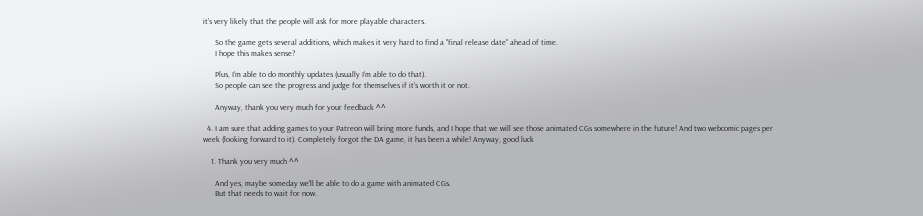it's very likely that the people will ask for more playable characters.

      So the game gets several additions, which makes it very hard to find a "final release date" ahead of time.
      I hope this makes sense?

      Plus, I'm able to do monthly updates (usually I'm able to do that).
      So people can see the progress and judge for themselves if it's worth it or not.

      Anyway, thank you very much for your feedback ^^

  4. I am sure that adding games to your Patreon will bring more funds, and I hope that we will see those animated CGs somewhere in the future! And two webcomic pages per week (looking forward to it). Completely forgot the DA game, it has been a while! Anyway, good luck

    1. Thank you very much ^^

      And yes, maybe someday we'll be able to do a game with animated CGs.
      But that needs to wait for now.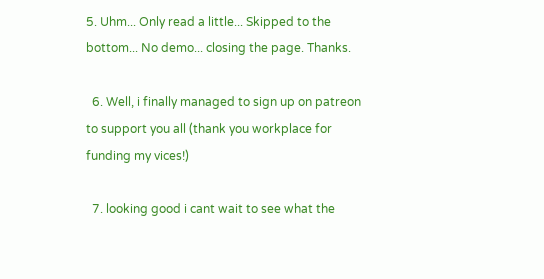5. Uhm... Only read a little... Skipped to the bottom... No demo... closing the page. Thanks.

  6. Well, i finally managed to sign up on patreon to support you all (thank you workplace for funding my vices!)

  7. looking good i cant wait to see what the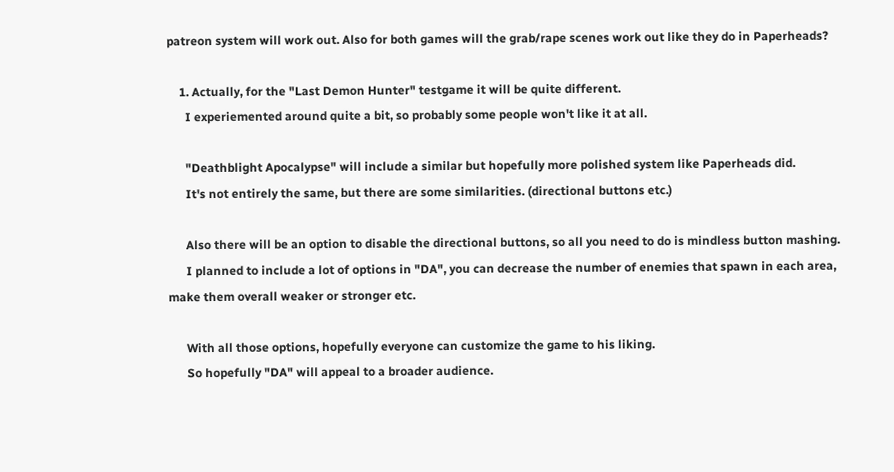patreon system will work out. Also for both games will the grab/rape scenes work out like they do in Paperheads?

    1. Actually, for the "Last Demon Hunter" testgame it will be quite different.
      I experiemented around quite a bit, so probably some people won't like it at all.

      "Deathblight Apocalypse" will include a similar but hopefully more polished system like Paperheads did.
      It's not entirely the same, but there are some similarities. (directional buttons etc.)

      Also there will be an option to disable the directional buttons, so all you need to do is mindless button mashing.
      I planned to include a lot of options in "DA", you can decrease the number of enemies that spawn in each area, make them overall weaker or stronger etc.

      With all those options, hopefully everyone can customize the game to his liking.
      So hopefully "DA" will appeal to a broader audience.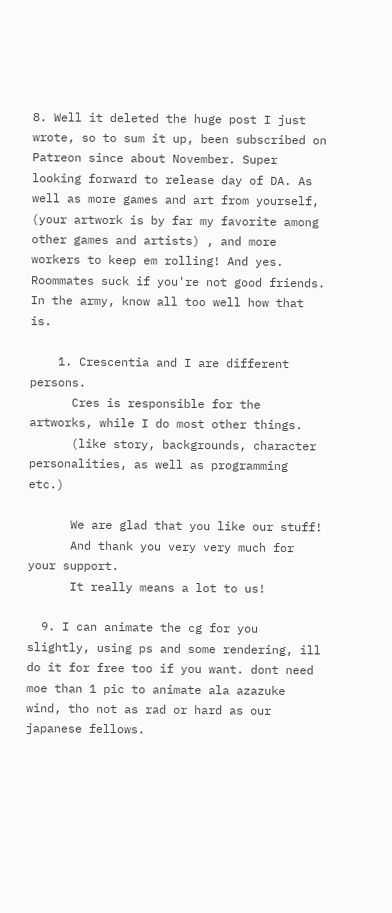8. Well it deleted the huge post I just wrote, so to sum it up, been subscribed on Patreon since about November. Super looking forward to release day of DA. As well as more games and art from yourself, (your artwork is by far my favorite among other games and artists) , and more workers to keep em rolling! And yes. Roommates suck if you're not good friends. In the army, know all too well how that is.

    1. Crescentia and I are different persons.
      Cres is responsible for the artworks, while I do most other things.
      (like story, backgrounds, character personalities, as well as programming etc.)

      We are glad that you like our stuff!
      And thank you very very much for your support.
      It really means a lot to us!

  9. I can animate the cg for you slightly, using ps and some rendering, ill do it for free too if you want. dont need moe than 1 pic to animate ala azazuke wind, tho not as rad or hard as our japanese fellows.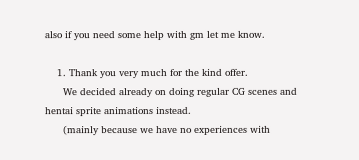also if you need some help with gm let me know.

    1. Thank you very much for the kind offer.
      We decided already on doing regular CG scenes and hentai sprite animations instead.
      (mainly because we have no experiences with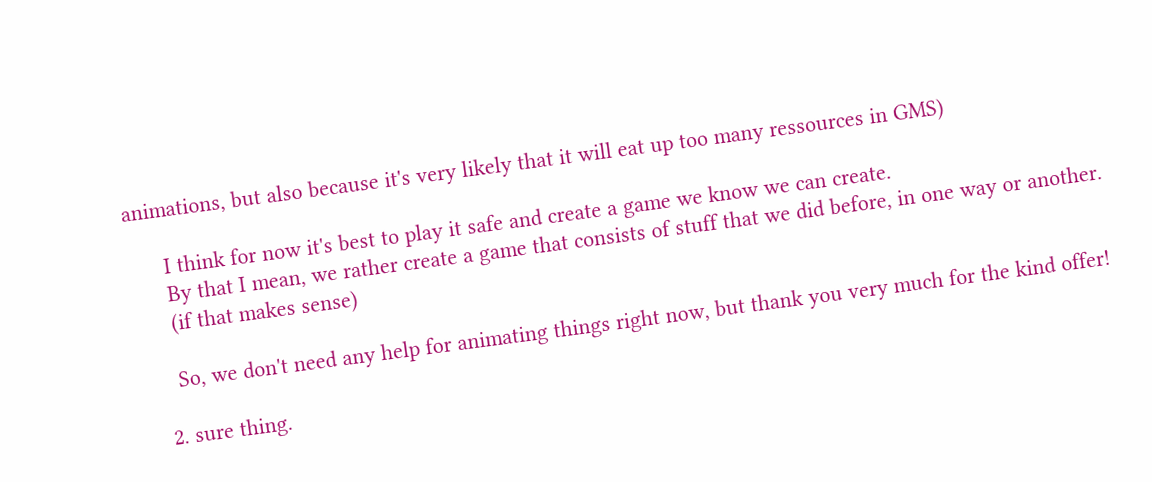animations, but also because it's very likely that it will eat up too many ressources in GMS)

      I think for now it's best to play it safe and create a game we know we can create.
      By that I mean, we rather create a game that consists of stuff that we did before, in one way or another.
      (if that makes sense)

      So, we don't need any help for animating things right now, but thank you very much for the kind offer!

    2. sure thing.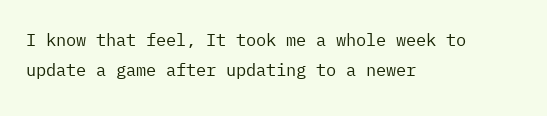I know that feel, It took me a whole week to update a game after updating to a newer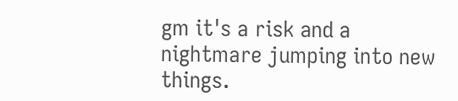gm it's a risk and a nightmare jumping into new things.